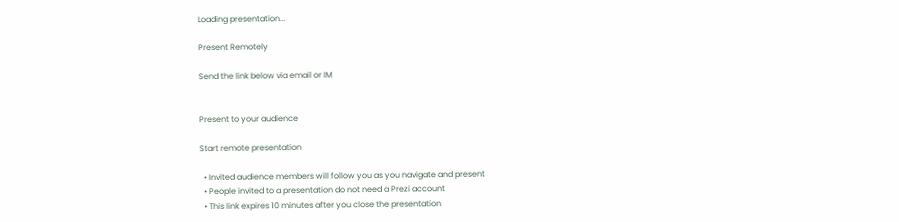Loading presentation...

Present Remotely

Send the link below via email or IM


Present to your audience

Start remote presentation

  • Invited audience members will follow you as you navigate and present
  • People invited to a presentation do not need a Prezi account
  • This link expires 10 minutes after you close the presentation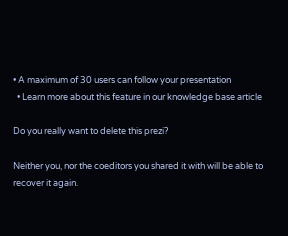• A maximum of 30 users can follow your presentation
  • Learn more about this feature in our knowledge base article

Do you really want to delete this prezi?

Neither you, nor the coeditors you shared it with will be able to recover it again.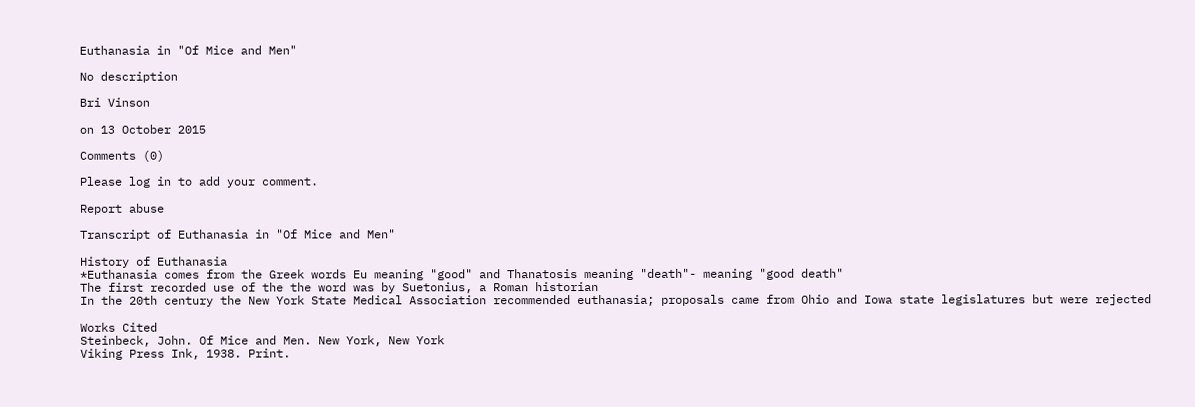Euthanasia in "Of Mice and Men"

No description

Bri Vinson

on 13 October 2015

Comments (0)

Please log in to add your comment.

Report abuse

Transcript of Euthanasia in "Of Mice and Men"

History of Euthanasia
*Euthanasia comes from the Greek words Eu meaning "good" and Thanatosis meaning "death"- meaning "good death"
The first recorded use of the the word was by Suetonius, a Roman historian
In the 20th century the New York State Medical Association recommended euthanasia; proposals came from Ohio and Iowa state legislatures but were rejected

Works Cited
Steinbeck, John. Of Mice and Men. New York, New York
Viking Press Ink, 1938. Print.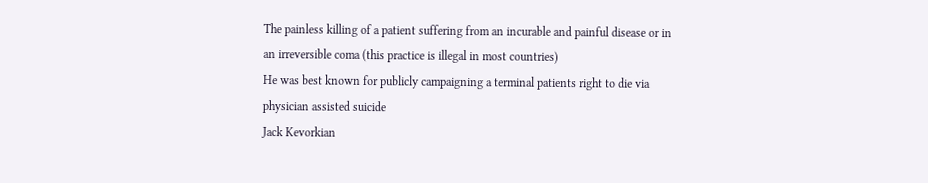The painless killing of a patient suffering from an incurable and painful disease or in an irreversible coma (this practice is illegal in most countries)
He was best known for publicly campaigning a terminal patients right to die via physician assisted suicide
Jack Kevorkian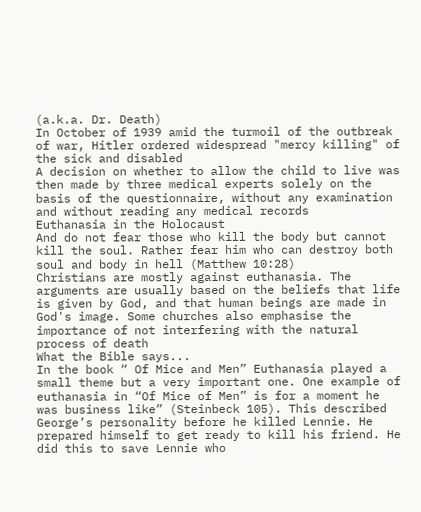(a.k.a. Dr. Death)
In October of 1939 amid the turmoil of the outbreak of war, Hitler ordered widespread "mercy killing" of the sick and disabled
A decision on whether to allow the child to live was then made by three medical experts solely on the basis of the questionnaire, without any examination and without reading any medical records
Euthanasia in the Holocaust
And do not fear those who kill the body but cannot kill the soul. Rather fear him who can destroy both soul and body in hell (Matthew 10:28)
Christians are mostly against euthanasia. The arguments are usually based on the beliefs that life is given by God, and that human beings are made in God's image. Some churches also emphasise the importance of not interfering with the natural process of death
What the Bible says...
In the book “ Of Mice and Men” Euthanasia played a small theme but a very important one. One example of euthanasia in “Of Mice of Men” is for a moment he was business like” (Steinbeck 105). This described George’s personality before he killed Lennie. He prepared himself to get ready to kill his friend. He did this to save Lennie who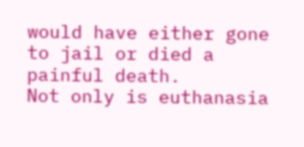would have either gone to jail or died a painful death.
Not only is euthanasia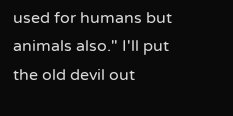used for humans but animals also." I'll put the old devil out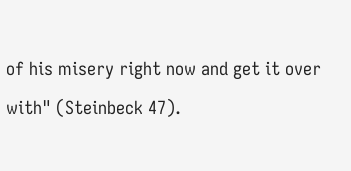of his misery right now and get it over with" (Steinbeck 47).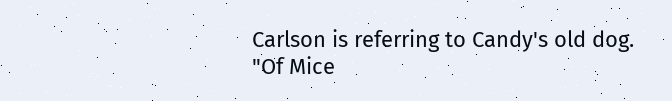Carlson is referring to Candy's old dog.
"Of Mice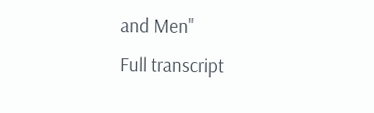and Men"
Full transcript